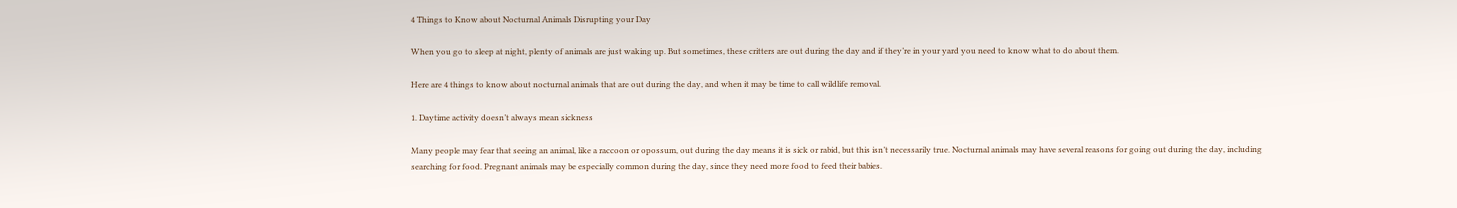4 Things to Know about Nocturnal Animals Disrupting your Day

When you go to sleep at night, plenty of animals are just waking up. But sometimes, these critters are out during the day and if they’re in your yard you need to know what to do about them.

Here are 4 things to know about nocturnal animals that are out during the day, and when it may be time to call wildlife removal.

1. Daytime activity doesn’t always mean sickness

Many people may fear that seeing an animal, like a raccoon or opossum, out during the day means it is sick or rabid, but this isn’t necessarily true. Nocturnal animals may have several reasons for going out during the day, including searching for food. Pregnant animals may be especially common during the day, since they need more food to feed their babies.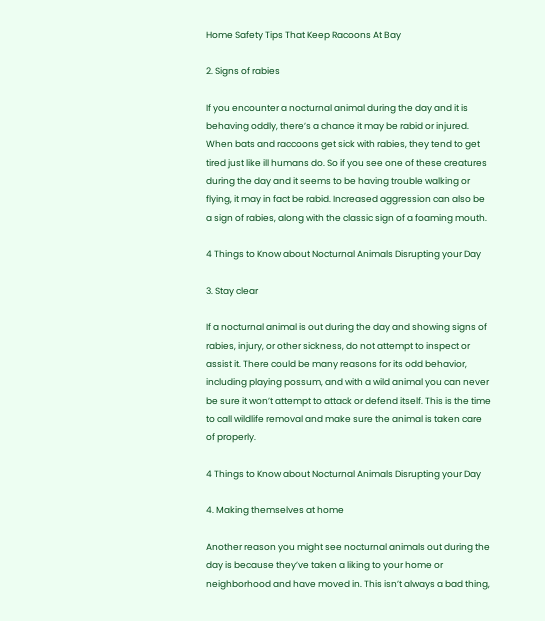Home Safety Tips That Keep Racoons At Bay

2. Signs of rabies

If you encounter a nocturnal animal during the day and it is behaving oddly, there’s a chance it may be rabid or injured. When bats and raccoons get sick with rabies, they tend to get tired just like ill humans do. So if you see one of these creatures during the day and it seems to be having trouble walking or flying, it may in fact be rabid. Increased aggression can also be a sign of rabies, along with the classic sign of a foaming mouth.

4 Things to Know about Nocturnal Animals Disrupting your Day

3. Stay clear

If a nocturnal animal is out during the day and showing signs of rabies, injury, or other sickness, do not attempt to inspect or assist it. There could be many reasons for its odd behavior, including playing possum, and with a wild animal you can never be sure it won’t attempt to attack or defend itself. This is the time to call wildlife removal and make sure the animal is taken care of properly.

4 Things to Know about Nocturnal Animals Disrupting your Day

4. Making themselves at home

Another reason you might see nocturnal animals out during the day is because they’ve taken a liking to your home or neighborhood and have moved in. This isn’t always a bad thing,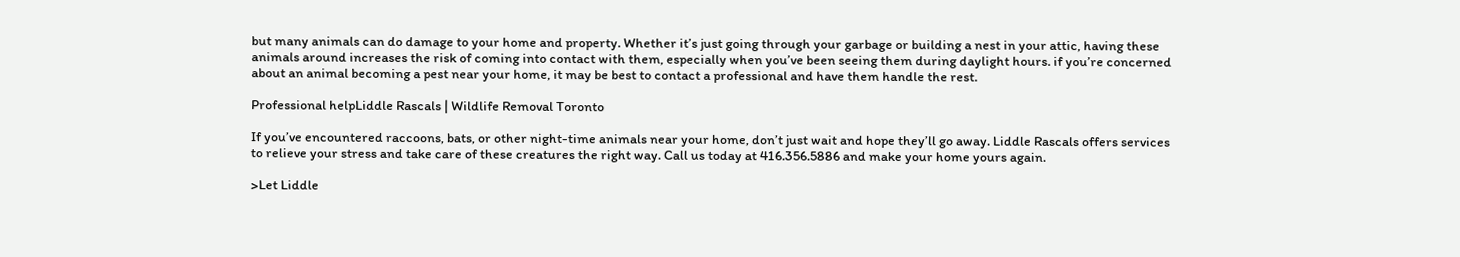but many animals can do damage to your home and property. Whether it’s just going through your garbage or building a nest in your attic, having these animals around increases the risk of coming into contact with them, especially when you’ve been seeing them during daylight hours. if you’re concerned about an animal becoming a pest near your home, it may be best to contact a professional and have them handle the rest.

Professional helpLiddle Rascals | Wildlife Removal Toronto

If you’ve encountered raccoons, bats, or other night-time animals near your home, don’t just wait and hope they’ll go away. Liddle Rascals offers services to relieve your stress and take care of these creatures the right way. Call us today at 416.356.5886 and make your home yours again.

>Let Liddle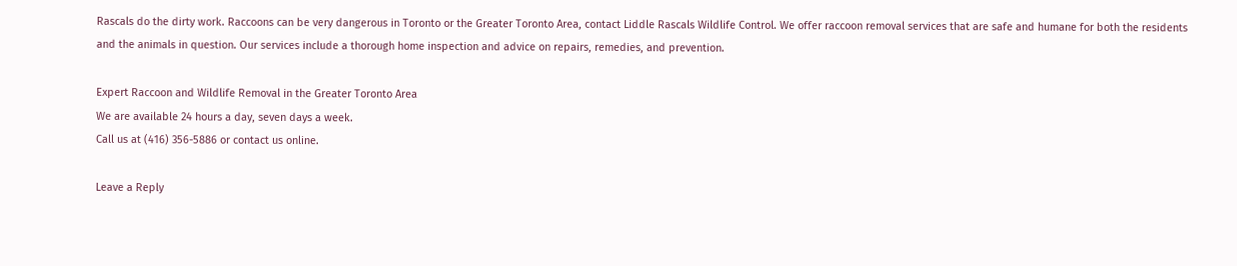Rascals do the dirty work. Raccoons can be very dangerous in Toronto or the Greater Toronto Area, contact Liddle Rascals Wildlife Control. We offer raccoon removal services that are safe and humane for both the residents and the animals in question. Our services include a thorough home inspection and advice on repairs, remedies, and prevention.

Expert Raccoon and Wildlife Removal in the Greater Toronto Area
We are available 24 hours a day, seven days a week.
Call us at (416) 356-5886 or contact us online.

Leave a Reply